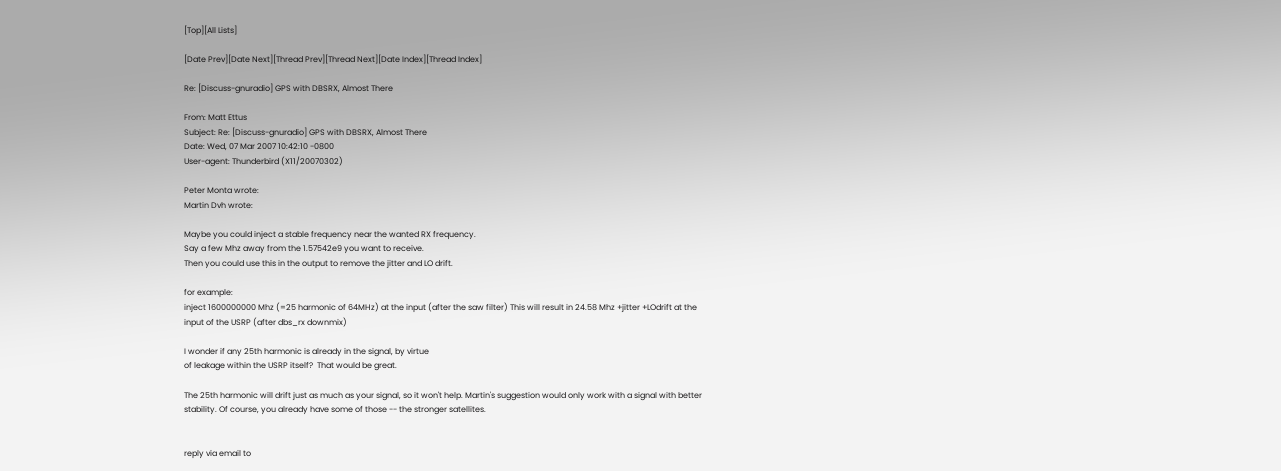[Top][All Lists]

[Date Prev][Date Next][Thread Prev][Thread Next][Date Index][Thread Index]

Re: [Discuss-gnuradio] GPS with DBSRX, Almost There

From: Matt Ettus
Subject: Re: [Discuss-gnuradio] GPS with DBSRX, Almost There
Date: Wed, 07 Mar 2007 10:42:10 -0800
User-agent: Thunderbird (X11/20070302)

Peter Monta wrote:
Martin Dvh wrote:

Maybe you could inject a stable frequency near the wanted RX frequency.
Say a few Mhz away from the 1.57542e9 you want to receive.
Then you could use this in the output to remove the jitter and LO drift.

for example:
inject 1600000000 Mhz (=25 harmonic of 64MHz) at the input (after the saw filter) This will result in 24.58 Mhz +jitter +LOdrift at the input of the USRP (after dbs_rx downmix)

I wonder if any 25th harmonic is already in the signal, by virtue
of leakage within the USRP itself?  That would be great.

The 25th harmonic will drift just as much as your signal, so it won't help. Martin's suggestion would only work with a signal with better stability. Of course, you already have some of those -- the stronger satellites.


reply via email to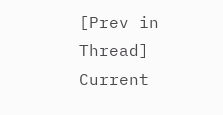[Prev in Thread] Current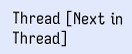Thread [Next in Thread]